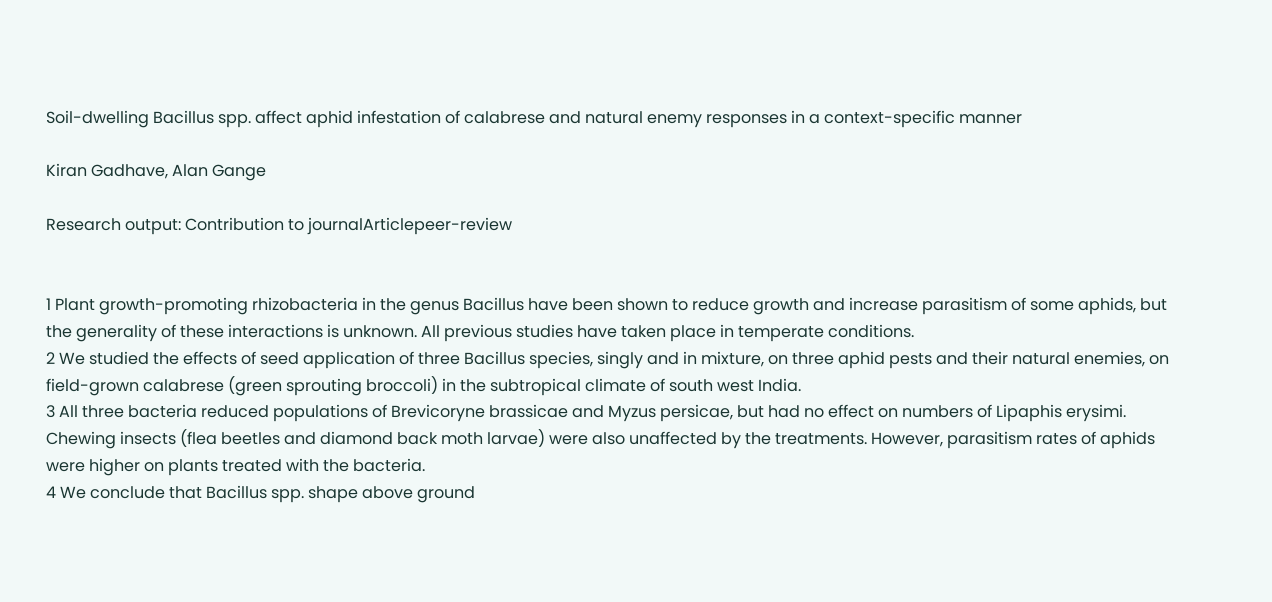Soil-dwelling Bacillus spp. affect aphid infestation of calabrese and natural enemy responses in a context-specific manner

Kiran Gadhave, Alan Gange

Research output: Contribution to journalArticlepeer-review


1 Plant growth-promoting rhizobacteria in the genus Bacillus have been shown to reduce growth and increase parasitism of some aphids, but the generality of these interactions is unknown. All previous studies have taken place in temperate conditions.
2 We studied the effects of seed application of three Bacillus species, singly and in mixture, on three aphid pests and their natural enemies, on field-grown calabrese (green sprouting broccoli) in the subtropical climate of south west India.
3 All three bacteria reduced populations of Brevicoryne brassicae and Myzus persicae, but had no effect on numbers of Lipaphis erysimi. Chewing insects (flea beetles and diamond back moth larvae) were also unaffected by the treatments. However, parasitism rates of aphids were higher on plants treated with the bacteria.
4 We conclude that Bacillus spp. shape above ground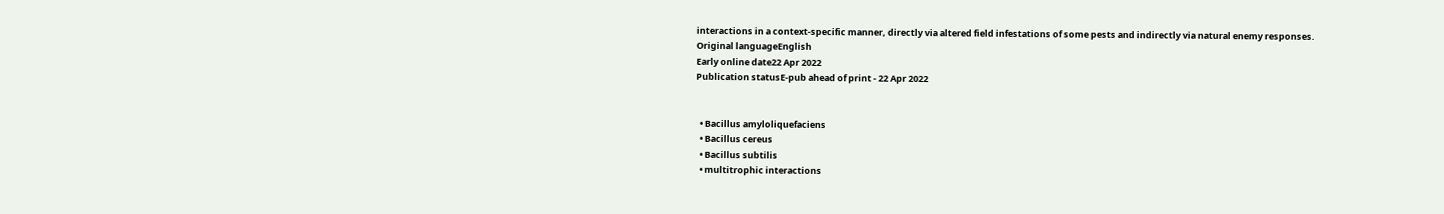interactions in a context-specific manner, directly via altered field infestations of some pests and indirectly via natural enemy responses.
Original languageEnglish
Early online date22 Apr 2022
Publication statusE-pub ahead of print - 22 Apr 2022


  • Bacillus amyloliquefaciens
  • Bacillus cereus
  • Bacillus subtilis
  • multitrophic interactions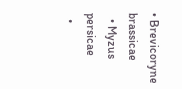• Brevicoryne brassicae
  • Myzus persicae
  •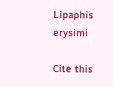Lipaphis erysimi

Cite this